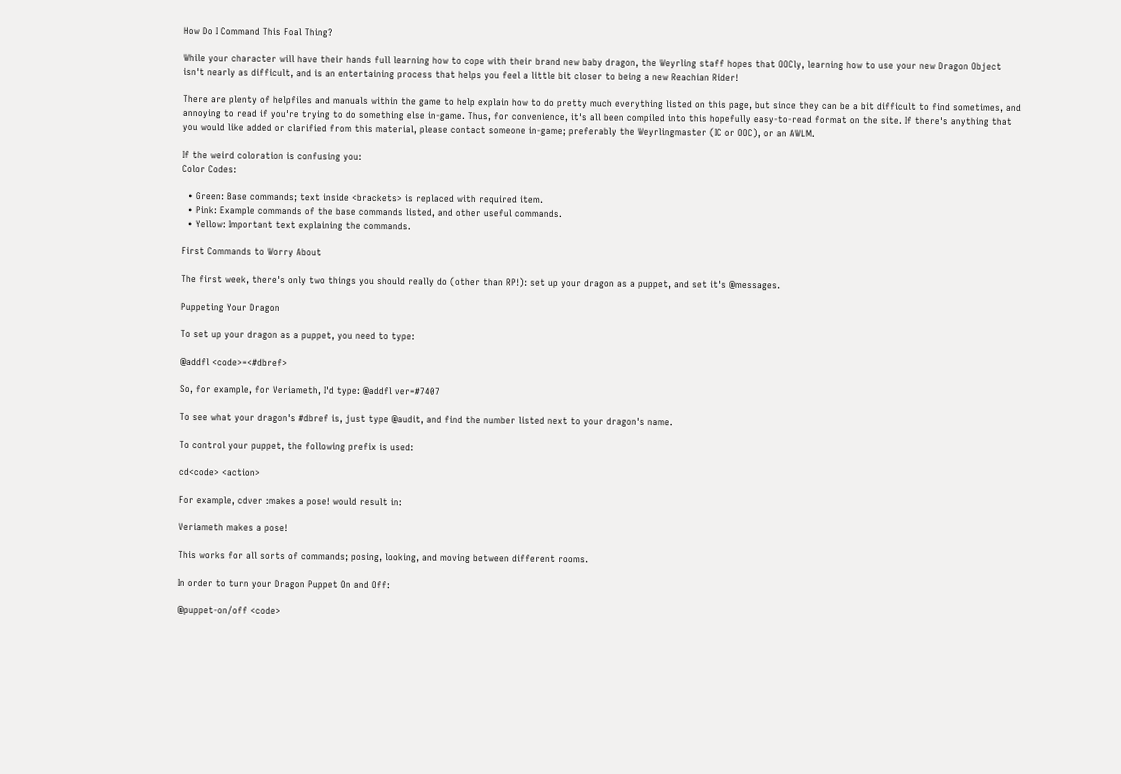How Do I Command This Foal Thing?

While your character will have their hands full learning how to cope with their brand new baby dragon, the Weyrling staff hopes that OOCly, learning how to use your new Dragon Object isn't nearly as difficult, and is an entertaining process that helps you feel a little bit closer to being a new Reachian Rider!

There are plenty of helpfiles and manuals within the game to help explain how to do pretty much everything listed on this page, but since they can be a bit difficult to find sometimes, and annoying to read if you're trying to do something else in-game. Thus, for convenience, it's all been compiled into this hopefully easy-to-read format on the site. If there's anything that you would like added or clarified from this material, please contact someone in-game; preferably the Weyrlingmaster (IC or OOC), or an AWLM.

If the weird coloration is confusing you:
Color Codes:

  • Green: Base commands; text inside <brackets> is replaced with required item.
  • Pink: Example commands of the base commands listed, and other useful commands.
  • Yellow: Important text explaining the commands.

First Commands to Worry About

The first week, there's only two things you should really do (other than RP!): set up your dragon as a puppet, and set it's @messages.

Puppeting Your Dragon

To set up your dragon as a puppet, you need to type:

@addfl <code>=<#dbref>

So, for example, for Veriameth, I'd type: @addfl ver=#7407

To see what your dragon's #dbref is, just type @audit, and find the number listed next to your dragon's name.

To control your puppet, the following prefix is used:

cd<code> <action>

For example, cdver :makes a pose! would result in:

Veriameth makes a pose!

This works for all sorts of commands; posing, looking, and moving between different rooms.

In order to turn your Dragon Puppet On and Off:

@puppet-on/off <code>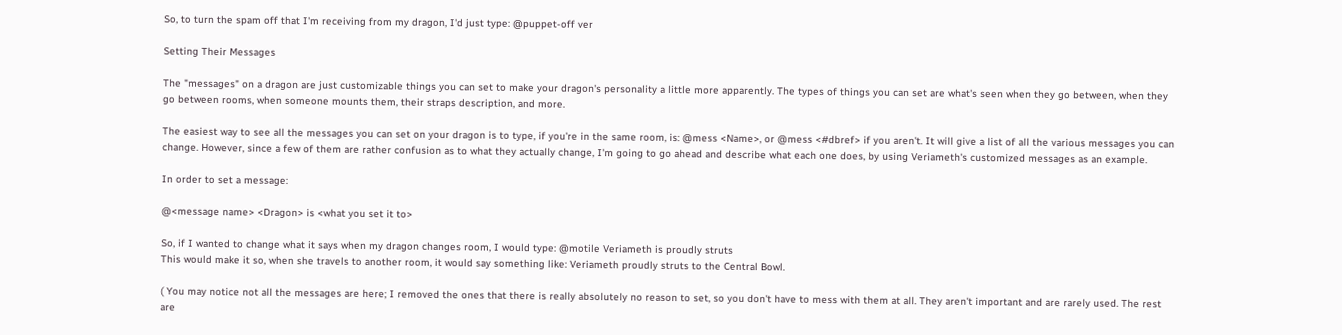So, to turn the spam off that I'm receiving from my dragon, I'd just type: @puppet-off ver

Setting Their Messages

The "messages" on a dragon are just customizable things you can set to make your dragon's personality a little more apparently. The types of things you can set are what's seen when they go between, when they go between rooms, when someone mounts them, their straps description, and more.

The easiest way to see all the messages you can set on your dragon is to type, if you're in the same room, is: @mess <Name>, or @mess <#dbref> if you aren't. It will give a list of all the various messages you can change. However, since a few of them are rather confusion as to what they actually change, I'm going to go ahead and describe what each one does, by using Veriameth's customized messages as an example.

In order to set a message:

@<message name> <Dragon> is <what you set it to>

So, if I wanted to change what it says when my dragon changes room, I would type: @motile Veriameth is proudly struts
This would make it so, when she travels to another room, it would say something like: Veriameth proudly struts to the Central Bowl.

( You may notice not all the messages are here; I removed the ones that there is really absolutely no reason to set, so you don't have to mess with them at all. They aren't important and are rarely used. The rest are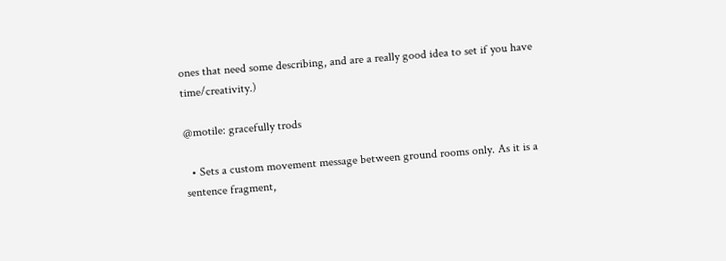ones that need some describing, and are a really good idea to set if you have time/creativity.)

@motile: gracefully trods

  • Sets a custom movement message between ground rooms only. As it is a sentence fragment,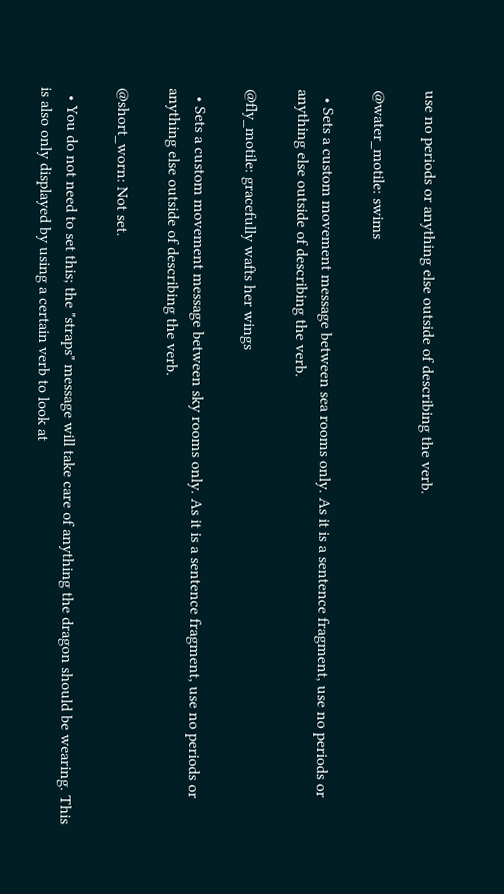use no periods or anything else outside of describing the verb.

@water_motile: swims

  • Sets a custom movement message between sea rooms only. As it is a sentence fragment, use no periods or anything else outside of describing the verb.

@fly_motile: gracefully wafts her wings

  • Sets a custom movement message between sky rooms only. As it is a sentence fragment, use no periods or anything else outside of describing the verb.

@short_worn: Not set.

  • You do not need to set this; the "straps" message will take care of anything the dragon should be wearing. This is also only displayed by using a certain verb to look at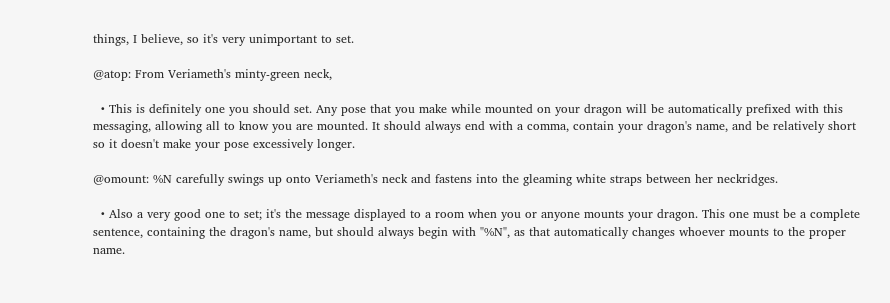things, I believe, so it's very unimportant to set.

@atop: From Veriameth's minty-green neck,

  • This is definitely one you should set. Any pose that you make while mounted on your dragon will be automatically prefixed with this messaging, allowing all to know you are mounted. It should always end with a comma, contain your dragon's name, and be relatively short so it doesn't make your pose excessively longer.

@omount: %N carefully swings up onto Veriameth's neck and fastens into the gleaming white straps between her neckridges.

  • Also a very good one to set; it's the message displayed to a room when you or anyone mounts your dragon. This one must be a complete sentence, containing the dragon's name, but should always begin with "%N", as that automatically changes whoever mounts to the proper name.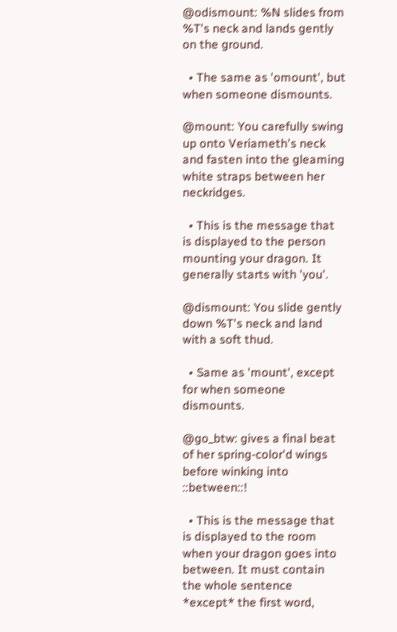@odismount: %N slides from %T's neck and lands gently on the ground.

  • The same as 'omount', but when someone dismounts.

@mount: You carefully swing up onto Veriameth's neck and fasten into the gleaming white straps between her neckridges.

  • This is the message that is displayed to the person mounting your dragon. It generally starts with 'you'.

@dismount: You slide gently down %T's neck and land with a soft thud.

  • Same as 'mount', except for when someone dismounts.

@go_btw: gives a final beat of her spring-color'd wings before winking into ::between::!

  • This is the message that is displayed to the room when your dragon goes into between. It must contain the whole sentence *except* the first word,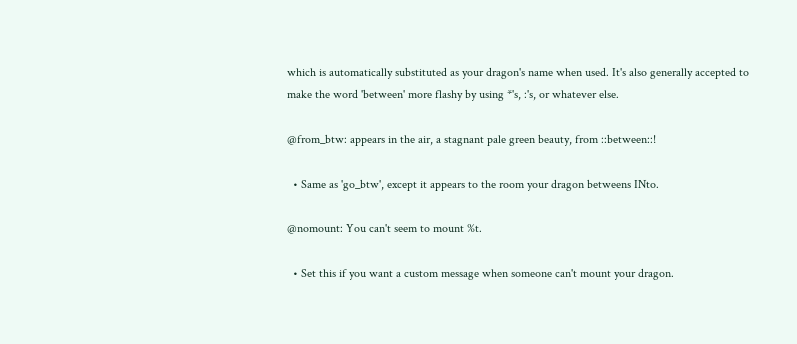which is automatically substituted as your dragon's name when used. It's also generally accepted to make the word 'between' more flashy by using *'s, :'s, or whatever else.

@from_btw: appears in the air, a stagnant pale green beauty, from ::between::!

  • Same as 'go_btw', except it appears to the room your dragon betweens INto.

@nomount: You can't seem to mount %t.

  • Set this if you want a custom message when someone can't mount your dragon.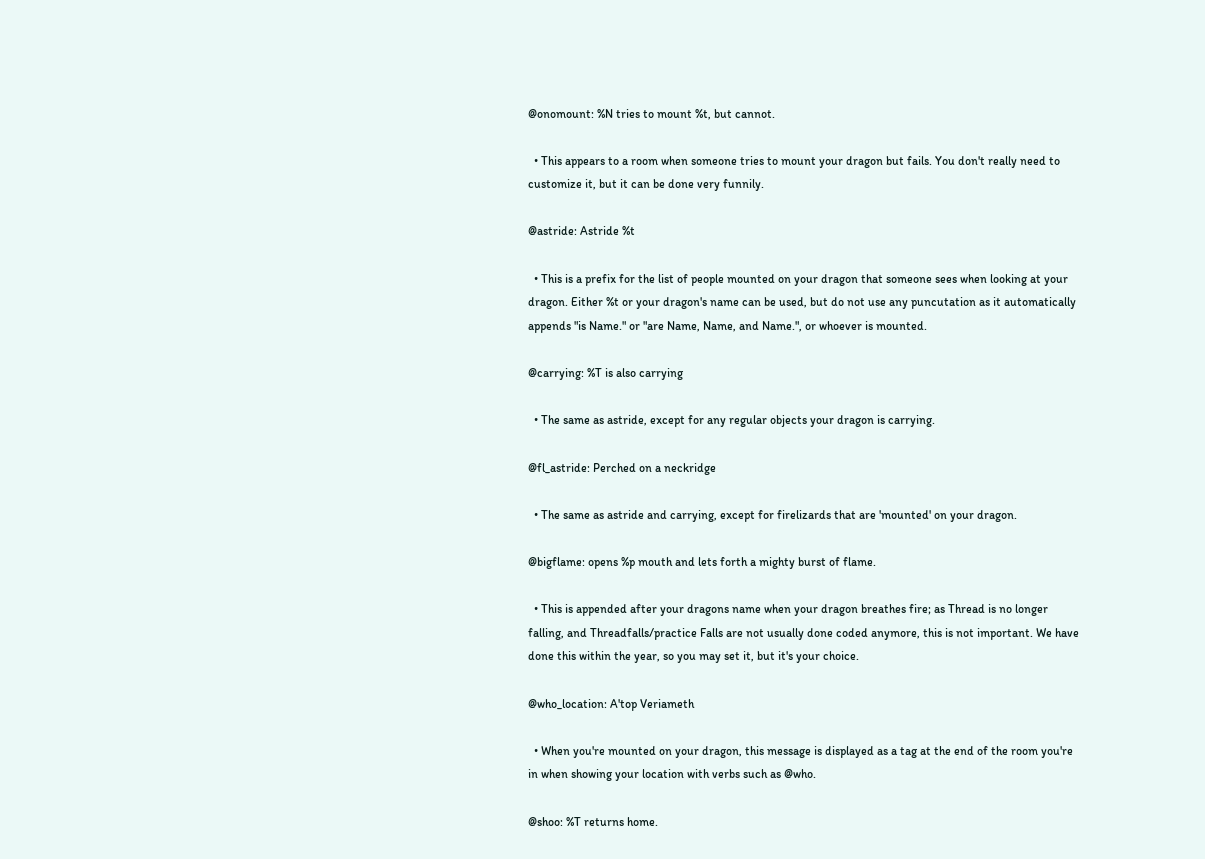@onomount: %N tries to mount %t, but cannot.

  • This appears to a room when someone tries to mount your dragon but fails. You don't really need to customize it, but it can be done very funnily.

@astride: Astride %t

  • This is a prefix for the list of people mounted on your dragon that someone sees when looking at your dragon. Either %t or your dragon's name can be used, but do not use any puncutation as it automatically appends "is Name." or "are Name, Name, and Name.", or whoever is mounted.

@carrying: %T is also carrying

  • The same as astride, except for any regular objects your dragon is carrying.

@fl_astride: Perched on a neckridge

  • The same as astride and carrying, except for firelizards that are 'mounted' on your dragon.

@bigflame: opens %p mouth and lets forth a mighty burst of flame.

  • This is appended after your dragons name when your dragon breathes fire; as Thread is no longer falling, and Threadfalls/practice Falls are not usually done coded anymore, this is not important. We have done this within the year, so you may set it, but it's your choice.

@who_location: A'top Veriameth

  • When you're mounted on your dragon, this message is displayed as a tag at the end of the room you're in when showing your location with verbs such as @who.

@shoo: %T returns home.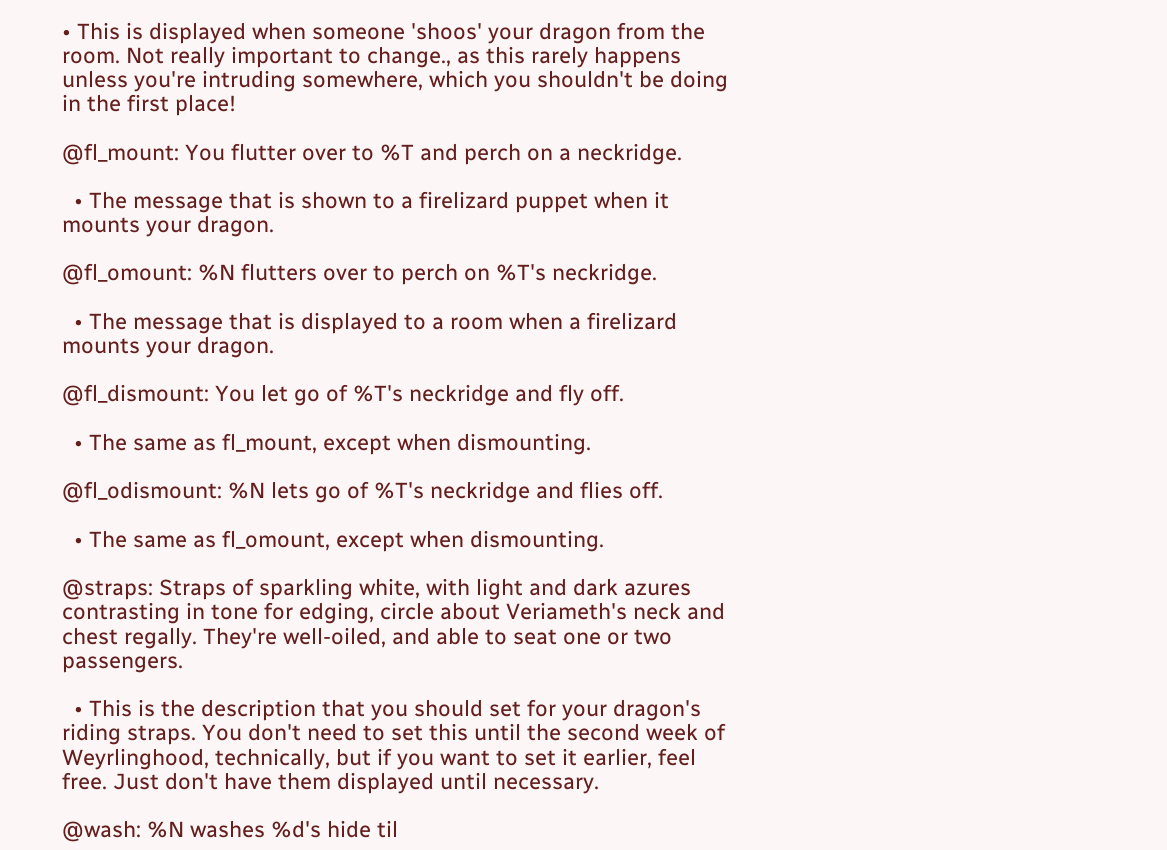• This is displayed when someone 'shoos' your dragon from the room. Not really important to change., as this rarely happens unless you're intruding somewhere, which you shouldn't be doing in the first place!

@fl_mount: You flutter over to %T and perch on a neckridge.

  • The message that is shown to a firelizard puppet when it mounts your dragon.

@fl_omount: %N flutters over to perch on %T's neckridge.

  • The message that is displayed to a room when a firelizard mounts your dragon.

@fl_dismount: You let go of %T's neckridge and fly off.

  • The same as fl_mount, except when dismounting.

@fl_odismount: %N lets go of %T's neckridge and flies off.

  • The same as fl_omount, except when dismounting.

@straps: Straps of sparkling white, with light and dark azures contrasting in tone for edging, circle about Veriameth's neck and chest regally. They're well-oiled, and able to seat one or two passengers.

  • This is the description that you should set for your dragon's riding straps. You don't need to set this until the second week of Weyrlinghood, technically, but if you want to set it earlier, feel free. Just don't have them displayed until necessary.

@wash: %N washes %d's hide til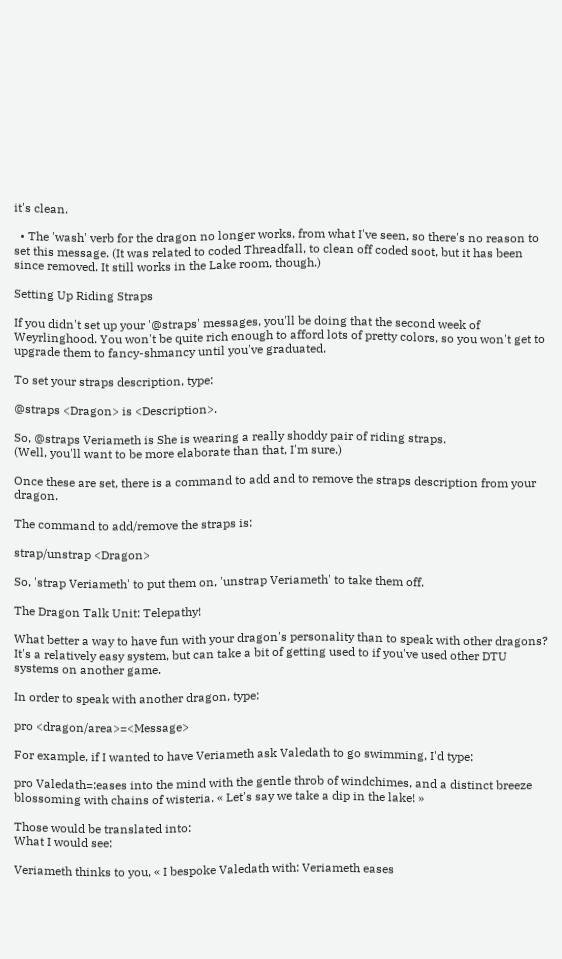it's clean.

  • The 'wash' verb for the dragon no longer works, from what I've seen, so there's no reason to set this message. (It was related to coded Threadfall, to clean off coded soot, but it has been since removed. It still works in the Lake room, though.)

Setting Up Riding Straps

If you didn't set up your '@straps' messages, you'll be doing that the second week of Weyrlinghood. You won't be quite rich enough to afford lots of pretty colors, so you won't get to upgrade them to fancy-shmancy until you've graduated.

To set your straps description, type:

@straps <Dragon> is <Description>.

So, @straps Veriameth is She is wearing a really shoddy pair of riding straps.
(Well, you'll want to be more elaborate than that, I'm sure.)

Once these are set, there is a command to add and to remove the straps description from your dragon.

The command to add/remove the straps is:

strap/unstrap <Dragon>

So, 'strap Veriameth' to put them on, 'unstrap Veriameth' to take them off.

The Dragon Talk Unit: Telepathy!

What better a way to have fun with your dragon's personality than to speak with other dragons? It's a relatively easy system, but can take a bit of getting used to if you've used other DTU systems on another game.

In order to speak with another dragon, type:

pro <dragon/area>=<Message>

For example, if I wanted to have Veriameth ask Valedath to go swimming, I'd type:

pro Valedath=:eases into the mind with the gentle throb of windchimes, and a distinct breeze blossoming with chains of wisteria. « Let's say we take a dip in the lake! »

Those would be translated into:
What I would see:

Veriameth thinks to you, « I bespoke Valedath with: Veriameth eases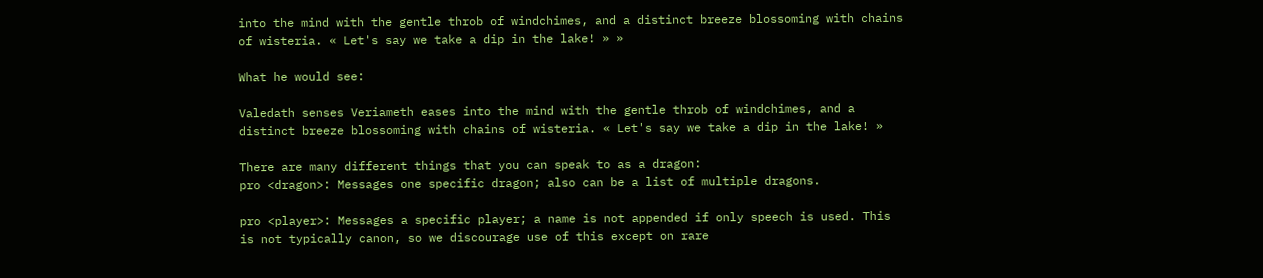into the mind with the gentle throb of windchimes, and a distinct breeze blossoming with chains of wisteria. « Let's say we take a dip in the lake! » »

What he would see:

Valedath senses Veriameth eases into the mind with the gentle throb of windchimes, and a distinct breeze blossoming with chains of wisteria. « Let's say we take a dip in the lake! »

There are many different things that you can speak to as a dragon:
pro <dragon>: Messages one specific dragon; also can be a list of multiple dragons.

pro <player>: Messages a specific player; a name is not appended if only speech is used. This is not typically canon, so we discourage use of this except on rare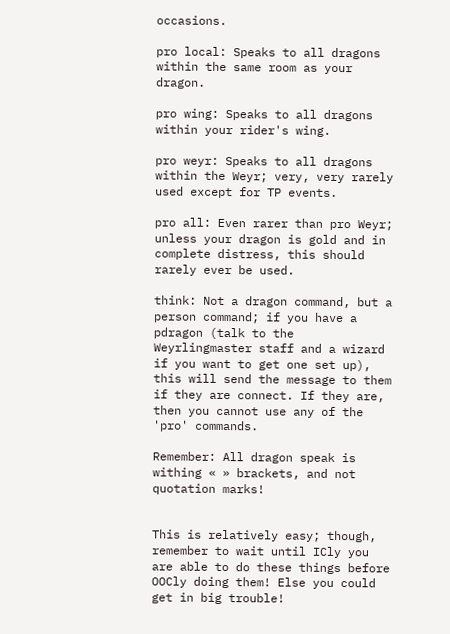occasions.

pro local: Speaks to all dragons within the same room as your dragon.

pro wing: Speaks to all dragons within your rider's wing.

pro weyr: Speaks to all dragons within the Weyr; very, very rarely used except for TP events.

pro all: Even rarer than pro Weyr; unless your dragon is gold and in complete distress, this should rarely ever be used.

think: Not a dragon command, but a person command; if you have a pdragon (talk to the Weyrlingmaster staff and a wizard if you want to get one set up), this will send the message to them if they are connect. If they are, then you cannot use any of the 'pro' commands.

Remember: All dragon speak is withing « » brackets, and not quotation marks!


This is relatively easy; though, remember to wait until ICly you are able to do these things before OOCly doing them! Else you could get in big trouble!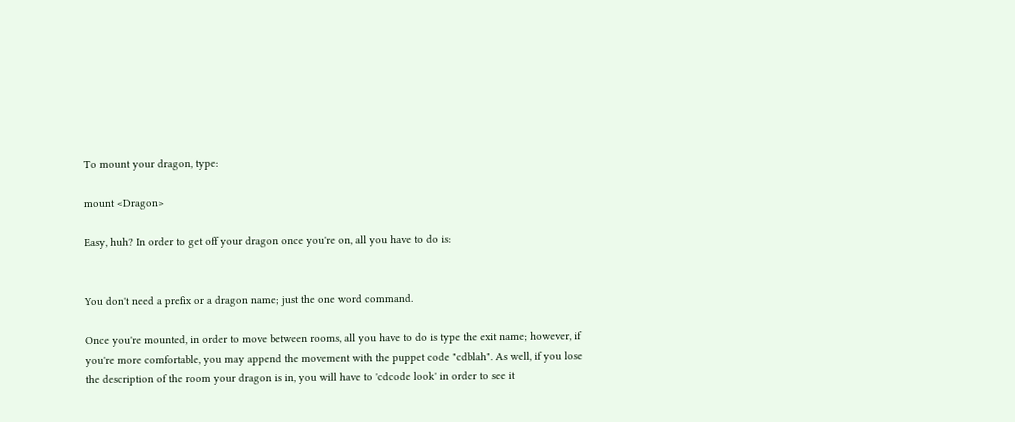To mount your dragon, type:

mount <Dragon>

Easy, huh? In order to get off your dragon once you're on, all you have to do is:


You don't need a prefix or a dragon name; just the one word command.

Once you're mounted, in order to move between rooms, all you have to do is type the exit name; however, if you're more comfortable, you may append the movement with the puppet code "cdblah". As well, if you lose the description of the room your dragon is in, you will have to 'cdcode look' in order to see it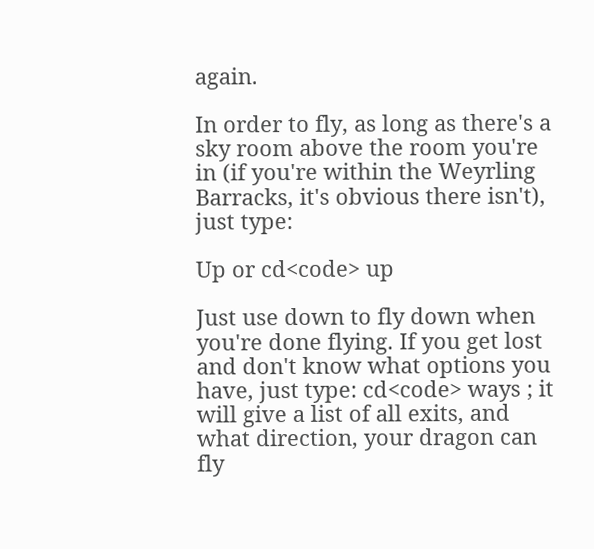again.

In order to fly, as long as there's a sky room above the room you're in (if you're within the Weyrling Barracks, it's obvious there isn't), just type:

Up or cd<code> up

Just use down to fly down when you're done flying. If you get lost and don't know what options you have, just type: cd<code> ways ; it will give a list of all exits, and what direction, your dragon can fly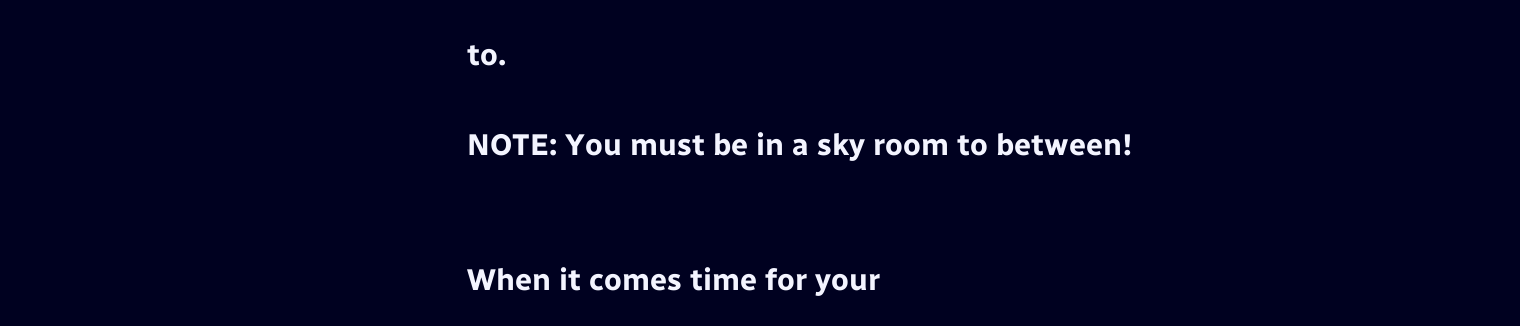to.

NOTE: You must be in a sky room to between!


When it comes time for your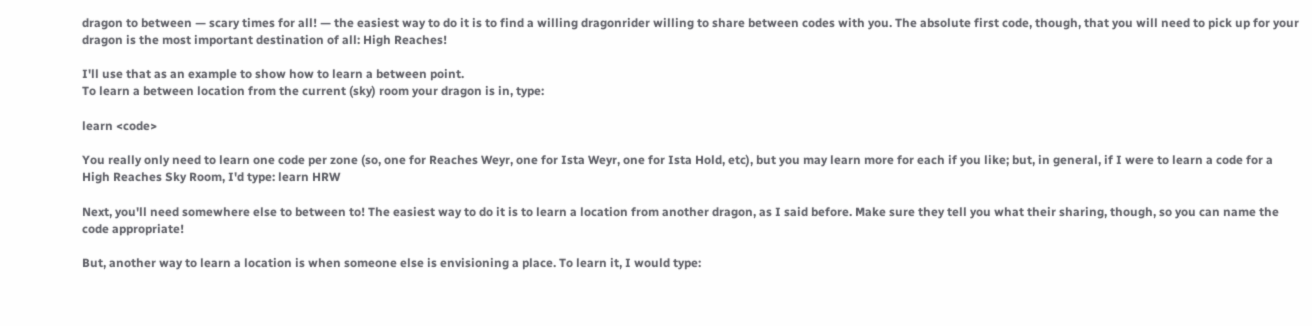dragon to between — scary times for all! — the easiest way to do it is to find a willing dragonrider willing to share between codes with you. The absolute first code, though, that you will need to pick up for your dragon is the most important destination of all: High Reaches!

I'll use that as an example to show how to learn a between point.
To learn a between location from the current (sky) room your dragon is in, type:

learn <code>

You really only need to learn one code per zone (so, one for Reaches Weyr, one for Ista Weyr, one for Ista Hold, etc), but you may learn more for each if you like; but, in general, if I were to learn a code for a High Reaches Sky Room, I'd type: learn HRW

Next, you'll need somewhere else to between to! The easiest way to do it is to learn a location from another dragon, as I said before. Make sure they tell you what their sharing, though, so you can name the code appropriate!

But, another way to learn a location is when someone else is envisioning a place. To learn it, I would type: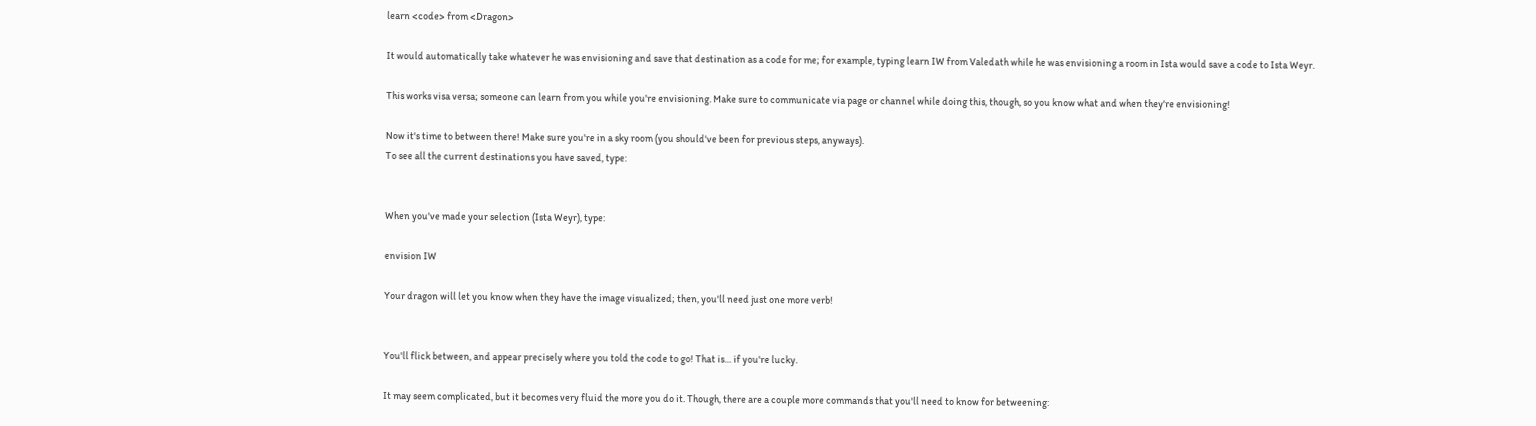learn <code> from <Dragon>

It would automatically take whatever he was envisioning and save that destination as a code for me; for example, typing learn IW from Valedath while he was envisioning a room in Ista would save a code to Ista Weyr.

This works visa versa; someone can learn from you while you're envisioning. Make sure to communicate via page or channel while doing this, though, so you know what and when they're envisioning!

Now it's time to between there! Make sure you're in a sky room (you should've been for previous steps, anyways).
To see all the current destinations you have saved, type:


When you've made your selection (Ista Weyr), type:

envision IW

Your dragon will let you know when they have the image visualized; then, you'll need just one more verb!


You'll flick between, and appear precisely where you told the code to go! That is… if you're lucky.

It may seem complicated, but it becomes very fluid the more you do it. Though, there are a couple more commands that you'll need to know for betweening: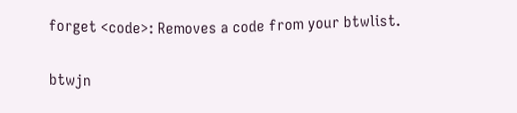forget <code>: Removes a code from your btwlist.

btwjn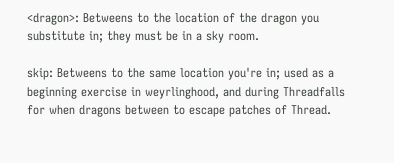<dragon>: Betweens to the location of the dragon you substitute in; they must be in a sky room.

skip: Betweens to the same location you're in; used as a beginning exercise in weyrlinghood, and during Threadfalls for when dragons between to escape patches of Thread.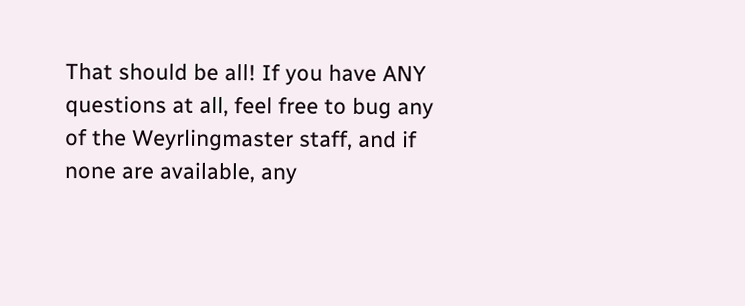That should be all! If you have ANY questions at all, feel free to bug any of the Weyrlingmaster staff, and if none are available, any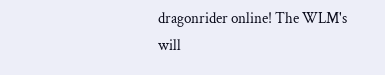dragonrider online! The WLM's will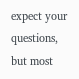expect your questions, but most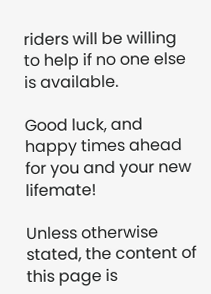riders will be willing to help if no one else is available.

Good luck, and happy times ahead for you and your new lifemate!

Unless otherwise stated, the content of this page is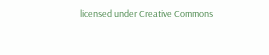licensed under Creative Commons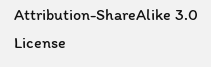Attribution-ShareAlike 3.0 License